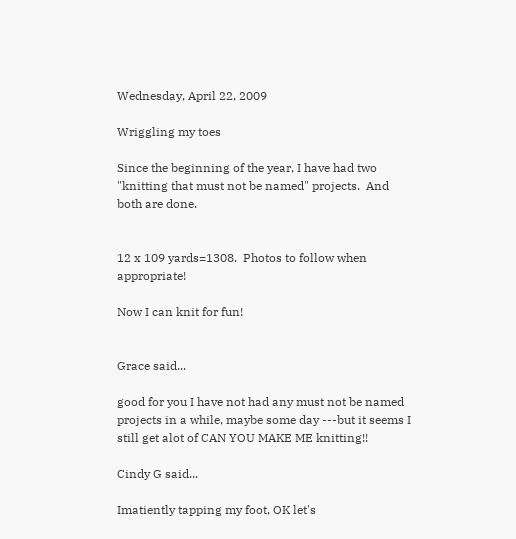Wednesday, April 22, 2009

Wriggling my toes

Since the beginning of the year, I have had two "knitting that must not be named" projects.  And both are done.


12 x 109 yards=1308.  Photos to follow when appropriate!

Now I can knit for fun!


Grace said...

good for you I have not had any must not be named projects in a while, maybe some day ---but it seems I still get alot of CAN YOU MAKE ME knitting!!

Cindy G said...

Imatiently tapping my foot, OK let's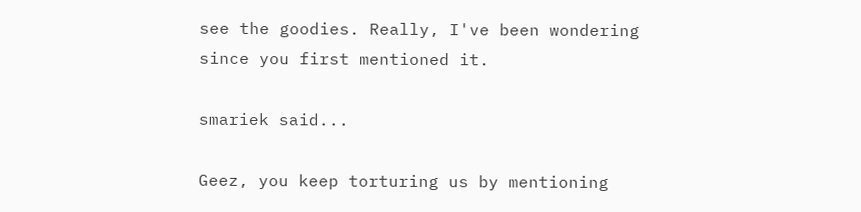see the goodies. Really, I've been wondering since you first mentioned it.

smariek said...

Geez, you keep torturing us by mentioning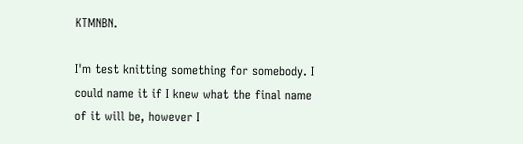KTMNBN.

I'm test knitting something for somebody. I could name it if I knew what the final name of it will be, however I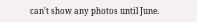can't show any photos until June.